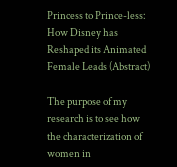Princess to Prince-less: How Disney has Reshaped its Animated Female Leads (Abstract)

The purpose of my research is to see how the characterization of women in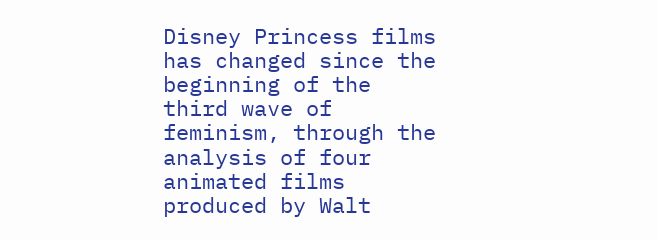Disney Princess films has changed since the beginning of the third wave of feminism, through the analysis of four animated films produced by Walt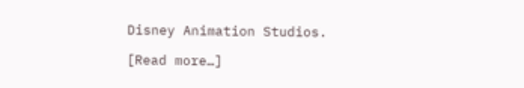Disney Animation Studios.

[Read more…]